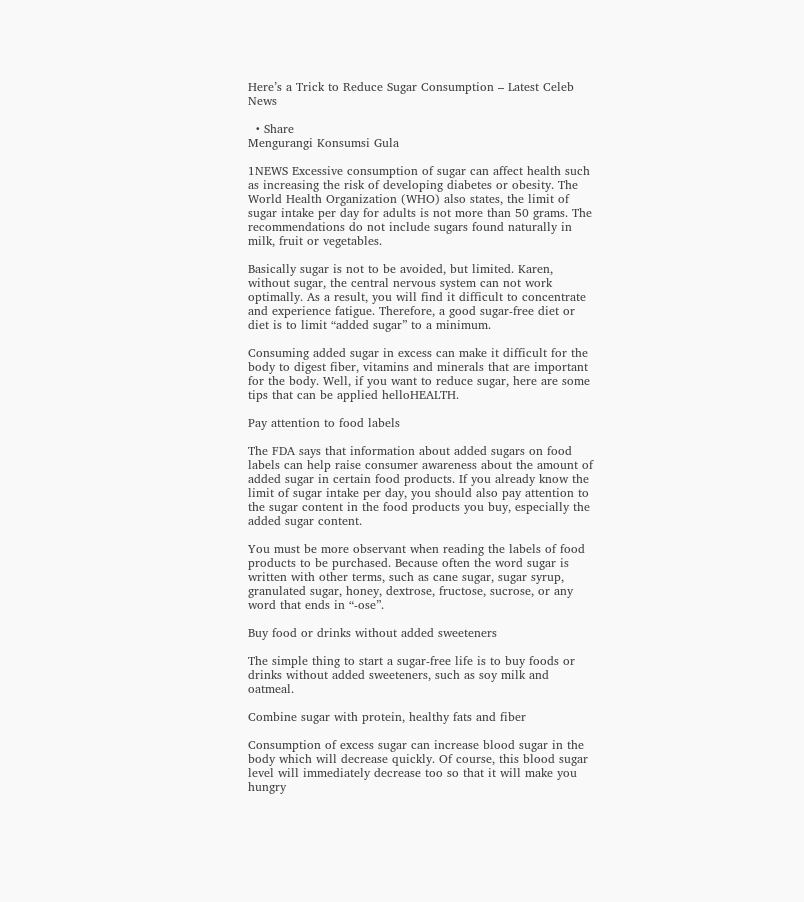Here’s a Trick to Reduce Sugar Consumption – Latest Celeb News

  • Share
Mengurangi Konsumsi Gula

1NEWS Excessive consumption of sugar can affect health such as increasing the risk of developing diabetes or obesity. The World Health Organization (WHO) also states, the limit of sugar intake per day for adults is not more than 50 grams. The recommendations do not include sugars found naturally in milk, fruit or vegetables.

Basically sugar is not to be avoided, but limited. Karen, without sugar, the central nervous system can not work optimally. As a result, you will find it difficult to concentrate and experience fatigue. Therefore, a good sugar-free diet or diet is to limit “added sugar” to a minimum.

Consuming added sugar in excess can make it difficult for the body to digest fiber, vitamins and minerals that are important for the body. Well, if you want to reduce sugar, here are some tips that can be applied helloHEALTH.

Pay attention to food labels

The FDA says that information about added sugars on food labels can help raise consumer awareness about the amount of added sugar in certain food products. If you already know the limit of sugar intake per day, you should also pay attention to the sugar content in the food products you buy, especially the added sugar content.

You must be more observant when reading the labels of food products to be purchased. Because often the word sugar is written with other terms, such as cane sugar, sugar syrup, granulated sugar, honey, dextrose, fructose, sucrose, or any word that ends in “-ose”.

Buy food or drinks without added sweeteners

The simple thing to start a sugar-free life is to buy foods or drinks without added sweeteners, such as soy milk and oatmeal.

Combine sugar with protein, healthy fats and fiber

Consumption of excess sugar can increase blood sugar in the body which will decrease quickly. Of course, this blood sugar level will immediately decrease too so that it will make you hungry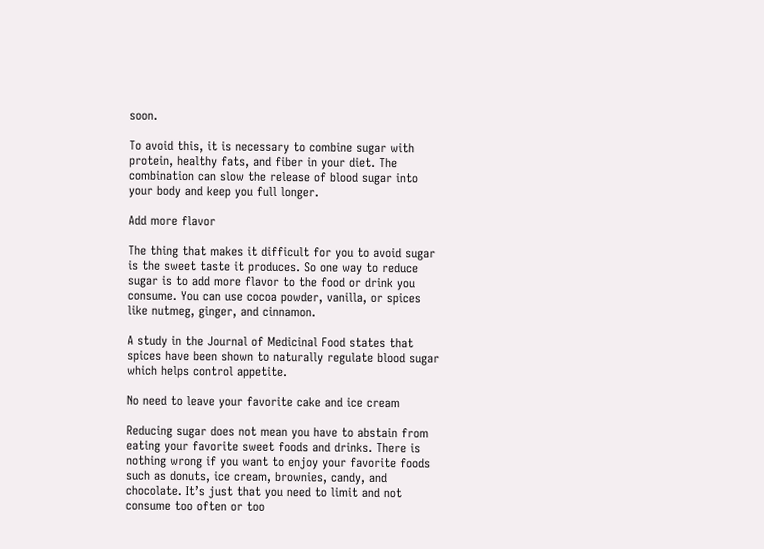soon.

To avoid this, it is necessary to combine sugar with protein, healthy fats, and fiber in your diet. The combination can slow the release of blood sugar into your body and keep you full longer.

Add more flavor

The thing that makes it difficult for you to avoid sugar is the sweet taste it produces. So one way to reduce sugar is to add more flavor to the food or drink you consume. You can use cocoa powder, vanilla, or spices like nutmeg, ginger, and cinnamon.

A study in the Journal of Medicinal Food states that spices have been shown to naturally regulate blood sugar which helps control appetite.

No need to leave your favorite cake and ice cream

Reducing sugar does not mean you have to abstain from eating your favorite sweet foods and drinks. There is nothing wrong if you want to enjoy your favorite foods such as donuts, ice cream, brownies, candy, and chocolate. It’s just that you need to limit and not consume too often or too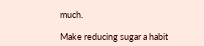much.

Make reducing sugar a habit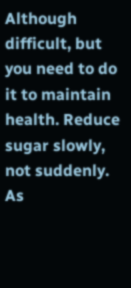Although difficult, but you need to do it to maintain health. Reduce sugar slowly, not suddenly. As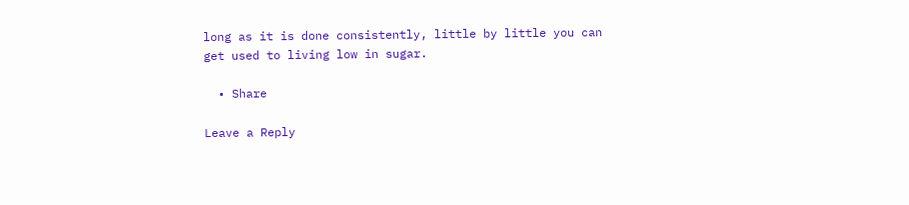long as it is done consistently, little by little you can get used to living low in sugar.

  • Share

Leave a Reply